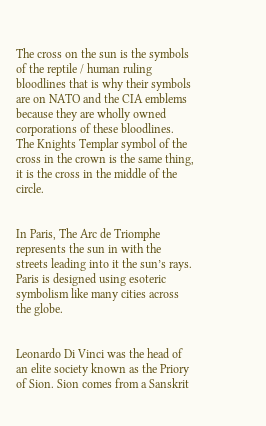The cross on the sun is the symbols of the reptile / human ruling bloodlines that is why their symbols are on NATO and the CIA emblems because they are wholly owned corporations of these bloodlines. The Knights Templar symbol of the cross in the crown is the same thing, it is the cross in the middle of the circle.


In Paris, The Arc de Triomphe represents the sun in with the streets leading into it the sun’s rays. Paris is designed using esoteric symbolism like many cities across the globe.


Leonardo Di Vinci was the head of an elite society known as the Priory of Sion. Sion comes from a Sanskrit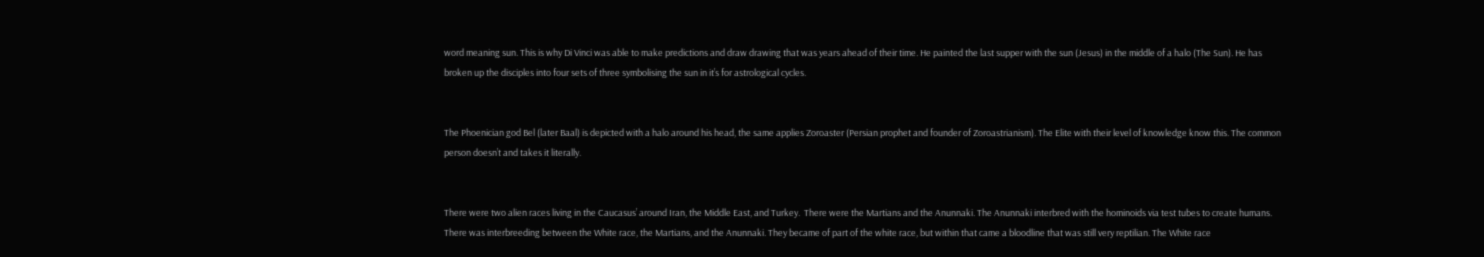word meaning sun. This is why Di Vinci was able to make predictions and draw drawing that was years ahead of their time. He painted the last supper with the sun (Jesus) in the middle of a halo (The Sun). He has broken up the disciples into four sets of three symbolising the sun in it’s for astrological cycles.


The Phoenician god Bel (later Baal) is depicted with a halo around his head, the same applies Zoroaster (Persian prophet and founder of Zoroastrianism). The Elite with their level of knowledge know this. The common person doesn’t and takes it literally.


There were two alien races living in the Caucasus’ around Iran, the Middle East, and Turkey.  There were the Martians and the Anunnaki. The Anunnaki interbred with the hominoids via test tubes to create humans. There was interbreeding between the White race, the Martians, and the Anunnaki. They became of part of the white race, but within that came a bloodline that was still very reptilian. The White race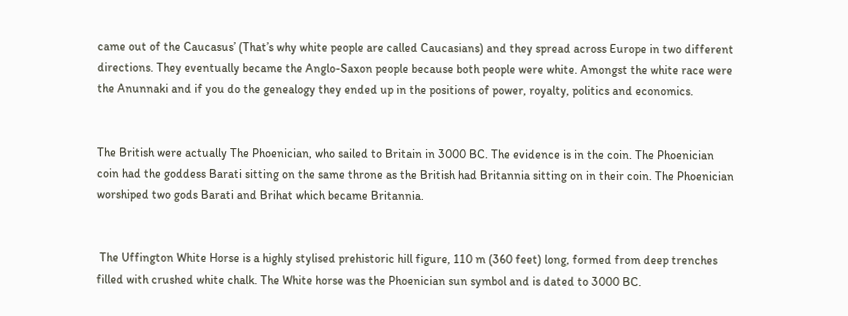came out of the Caucasus’ (That’s why white people are called Caucasians) and they spread across Europe in two different directions. They eventually became the Anglo-Saxon people because both people were white. Amongst the white race were the Anunnaki and if you do the genealogy they ended up in the positions of power, royalty, politics and economics.


The British were actually The Phoenician, who sailed to Britain in 3000 BC. The evidence is in the coin. The Phoenician coin had the goddess Barati sitting on the same throne as the British had Britannia sitting on in their coin. The Phoenician worshiped two gods Barati and Brihat which became Britannia.


 The Uffington White Horse is a highly stylised prehistoric hill figure, 110 m (360 feet) long, formed from deep trenches filled with crushed white chalk. The White horse was the Phoenician sun symbol and is dated to 3000 BC.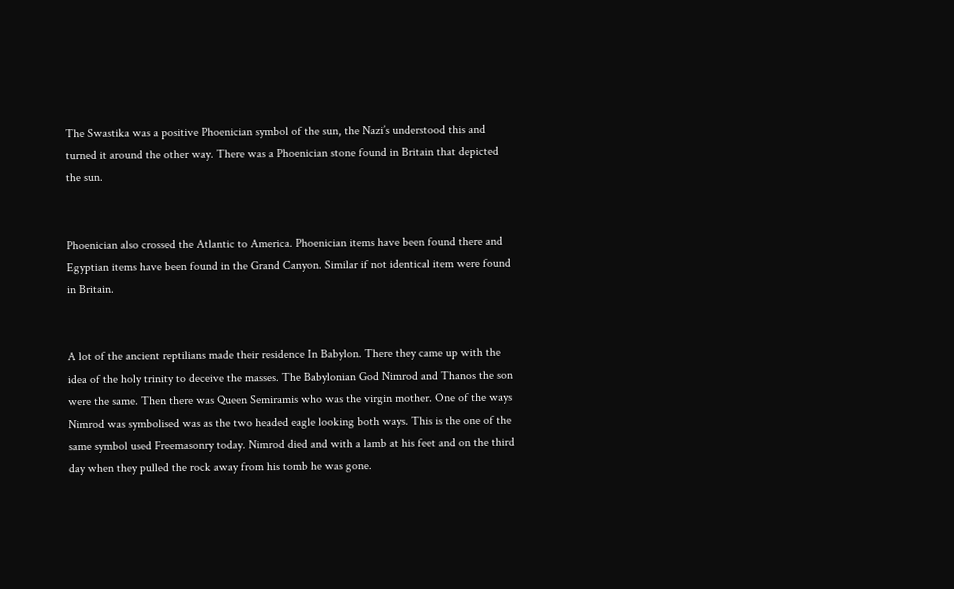The Swastika was a positive Phoenician symbol of the sun, the Nazi’s understood this and turned it around the other way. There was a Phoenician stone found in Britain that depicted the sun.


Phoenician also crossed the Atlantic to America. Phoenician items have been found there and Egyptian items have been found in the Grand Canyon. Similar if not identical item were found in Britain.


A lot of the ancient reptilians made their residence In Babylon. There they came up with the idea of the holy trinity to deceive the masses. The Babylonian God Nimrod and Thanos the son were the same. Then there was Queen Semiramis who was the virgin mother. One of the ways Nimrod was symbolised was as the two headed eagle looking both ways. This is the one of the same symbol used Freemasonry today. Nimrod died and with a lamb at his feet and on the third day when they pulled the rock away from his tomb he was gone.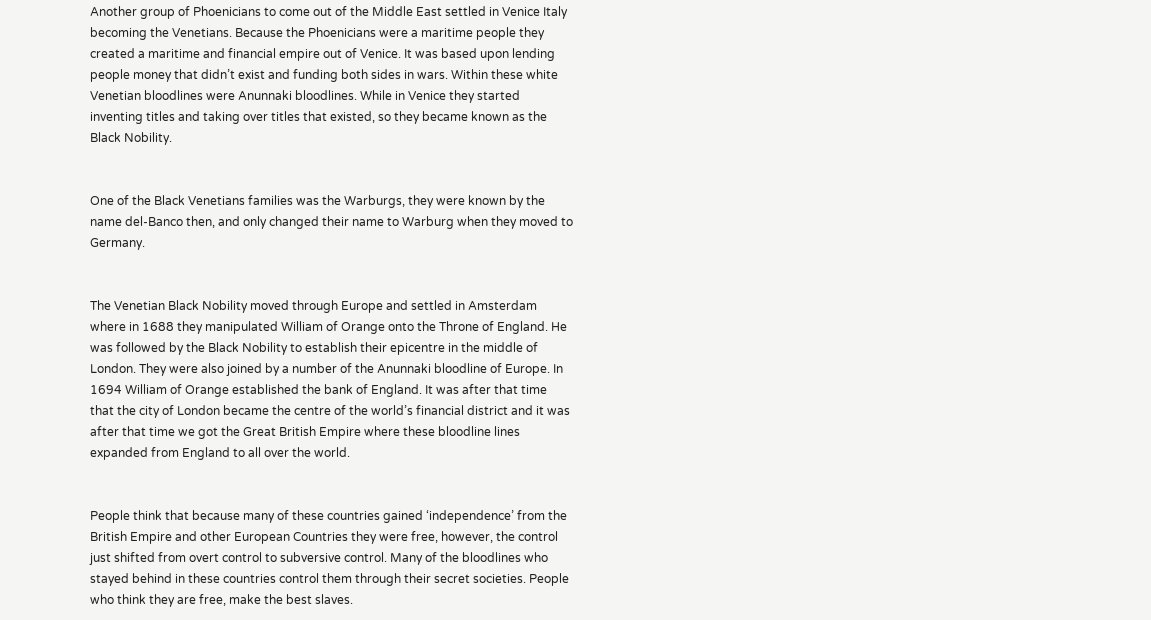Another group of Phoenicians to come out of the Middle East settled in Venice Italy becoming the Venetians. Because the Phoenicians were a maritime people they created a maritime and financial empire out of Venice. It was based upon lending people money that didn’t exist and funding both sides in wars. Within these white Venetian bloodlines were Anunnaki bloodlines. While in Venice they started inventing titles and taking over titles that existed, so they became known as the Black Nobility.


One of the Black Venetians families was the Warburgs, they were known by the name del-Banco then, and only changed their name to Warburg when they moved to Germany.


The Venetian Black Nobility moved through Europe and settled in Amsterdam where in 1688 they manipulated William of Orange onto the Throne of England. He was followed by the Black Nobility to establish their epicentre in the middle of London. They were also joined by a number of the Anunnaki bloodline of Europe. In 1694 William of Orange established the bank of England. It was after that time that the city of London became the centre of the world’s financial district and it was after that time we got the Great British Empire where these bloodline lines expanded from England to all over the world.


People think that because many of these countries gained ‘independence’ from the British Empire and other European Countries they were free, however, the control just shifted from overt control to subversive control. Many of the bloodlines who stayed behind in these countries control them through their secret societies. People who think they are free, make the best slaves.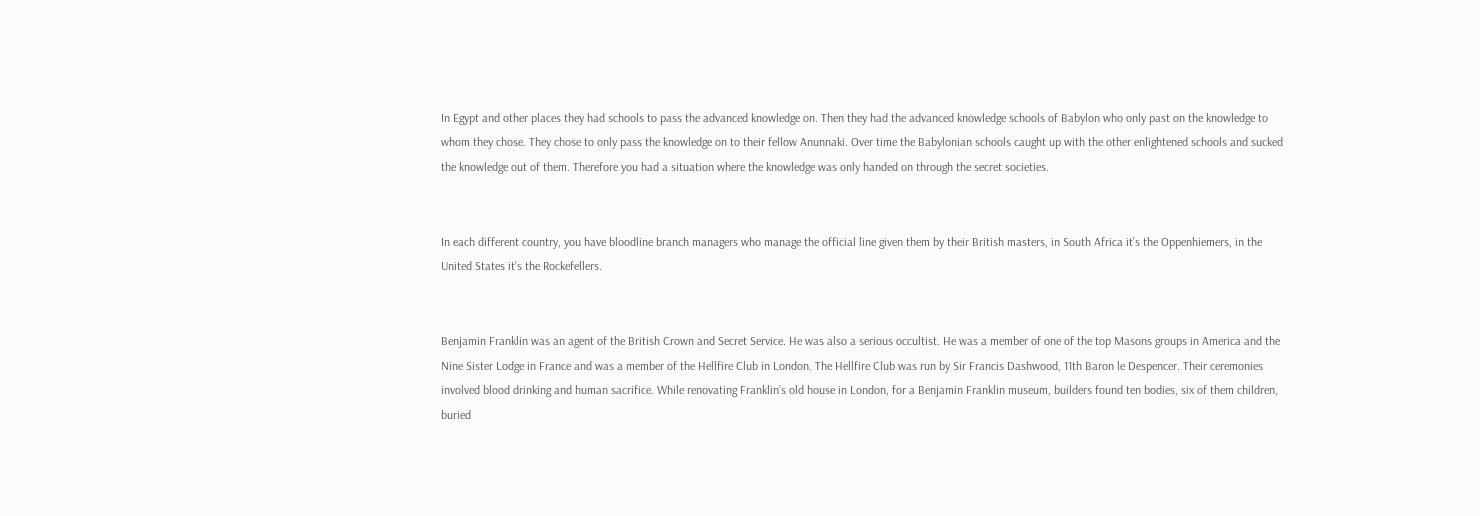In Egypt and other places they had schools to pass the advanced knowledge on. Then they had the advanced knowledge schools of Babylon who only past on the knowledge to whom they chose. They chose to only pass the knowledge on to their fellow Anunnaki. Over time the Babylonian schools caught up with the other enlightened schools and sucked the knowledge out of them. Therefore you had a situation where the knowledge was only handed on through the secret societies.


In each different country, you have bloodline branch managers who manage the official line given them by their British masters, in South Africa it’s the Oppenhiemers, in the United States it’s the Rockefellers.


Benjamin Franklin was an agent of the British Crown and Secret Service. He was also a serious occultist. He was a member of one of the top Masons groups in America and the Nine Sister Lodge in France and was a member of the Hellfire Club in London. The Hellfire Club was run by Sir Francis Dashwood, 11th Baron le Despencer. Their ceremonies involved blood drinking and human sacrifice. While renovating Franklin’s old house in London, for a Benjamin Franklin museum, builders found ten bodies, six of them children, buried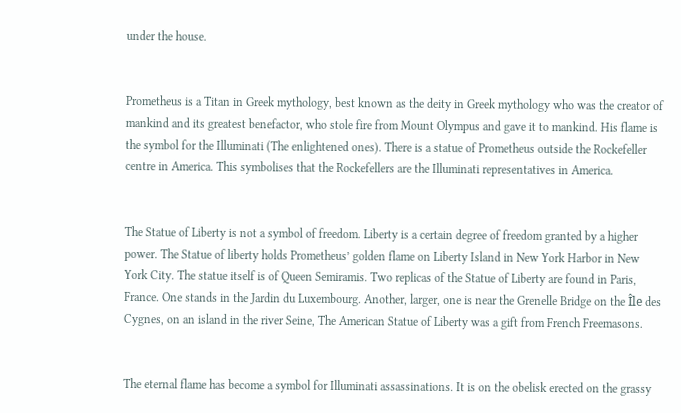under the house.


Prometheus is a Titan in Greek mythology, best known as the deity in Greek mythology who was the creator of mankind and its greatest benefactor, who stole fire from Mount Olympus and gave it to mankind. His flame is the symbol for the Illuminati (The enlightened ones). There is a statue of Prometheus outside the Rockefeller centre in America. This symbolises that the Rockefellers are the Illuminati representatives in America.


The Statue of Liberty is not a symbol of freedom. Liberty is a certain degree of freedom granted by a higher power. The Statue of liberty holds Prometheus’ golden flame on Liberty Island in New York Harbor in New York City. The statue itself is of Queen Semiramis. Two replicas of the Statue of Liberty are found in Paris, France. One stands in the Jardin du Luxembourg. Another, larger, one is near the Grenelle Bridge on the Île des Cygnes, on an island in the river Seine, The American Statue of Liberty was a gift from French Freemasons.


The eternal flame has become a symbol for Illuminati assassinations. It is on the obelisk erected on the grassy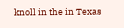knoll in the in Texas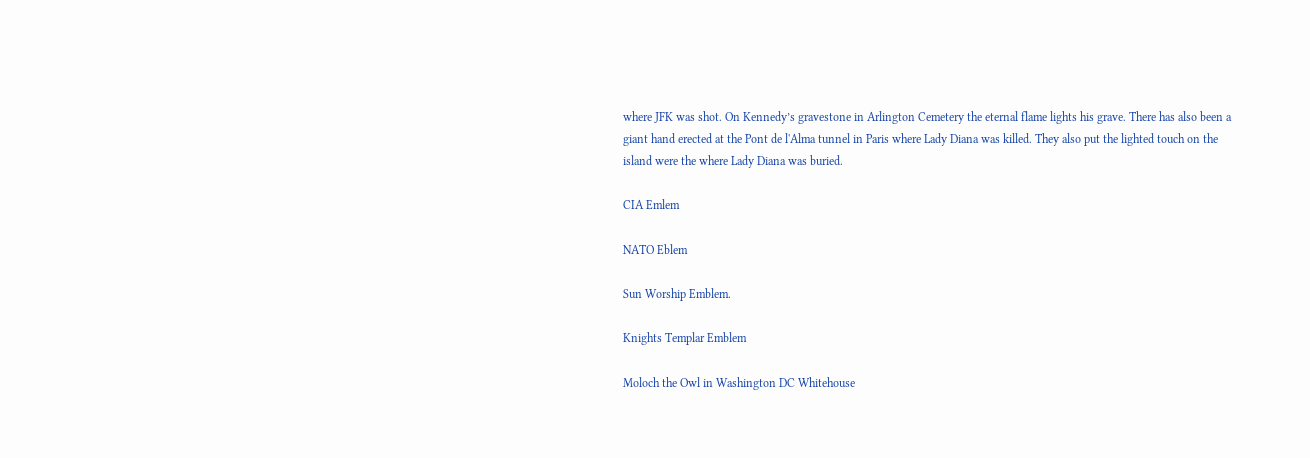where JFK was shot. On Kennedy’s gravestone in Arlington Cemetery the eternal flame lights his grave. There has also been a giant hand erected at the Pont de l'Alma tunnel in Paris where Lady Diana was killed. They also put the lighted touch on the island were the where Lady Diana was buried.

CIA Emlem

NATO Eblem

Sun Worship Emblem.

Knights Templar Emblem

Moloch the Owl in Washington DC Whitehouse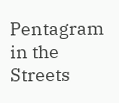Pentagram in the Streets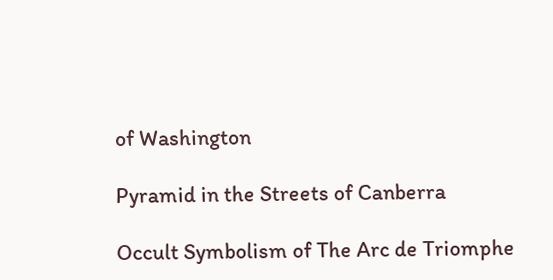of Washington

Pyramid in the Streets of Canberra

Occult Symbolism of The Arc de Triomphe